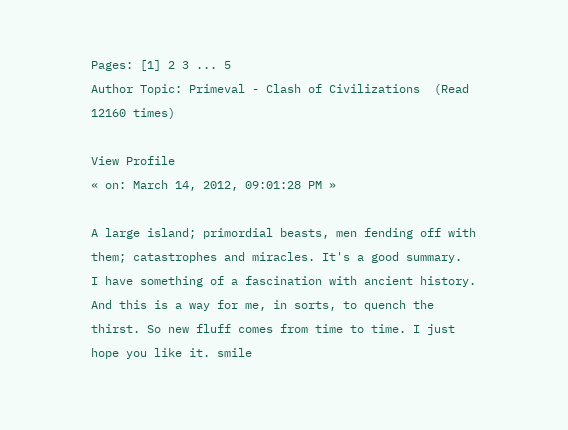Pages: [1] 2 3 ... 5
Author Topic: Primeval - Clash of Civilizations  (Read 12160 times)

View Profile
« on: March 14, 2012, 09:01:28 PM »

A large island; primordial beasts, men fending off with them; catastrophes and miracles. It's a good summary.
I have something of a fascination with ancient history. And this is a way for me, in sorts, to quench the thirst. So new fluff comes from time to time. I just hope you like it. smile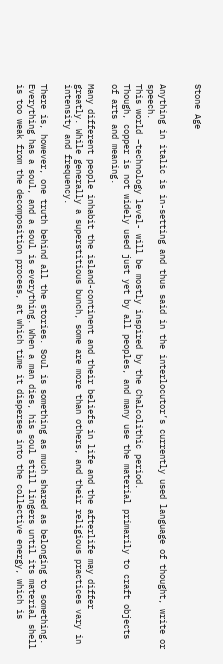Stone Age


Anything in italic is in-setting and thus said in the interlocutor’s currently used language of thought, write or speech.
This world –technology level- will be mostly inspired by the Chalcolithic period.
Though, copper is not widely used just yet by all peoples, and many use the material primarily to craft objects of arts and meaning.

Many different people inhabit the island-continent and their beliefs in life and the afterlife may differ greatly. While generally a superstitious bunch, some are more than others, and their religious practices vary in intensity and frequency.

There is, however, one truth behind all the stories. Soul is something as much shared as belonging to something. Everything has a soul, and a soul is everything. When a man dies, his soul still lingers until its material shell is too weak from the decomposition process, at which time it disperses into the collective energy, which is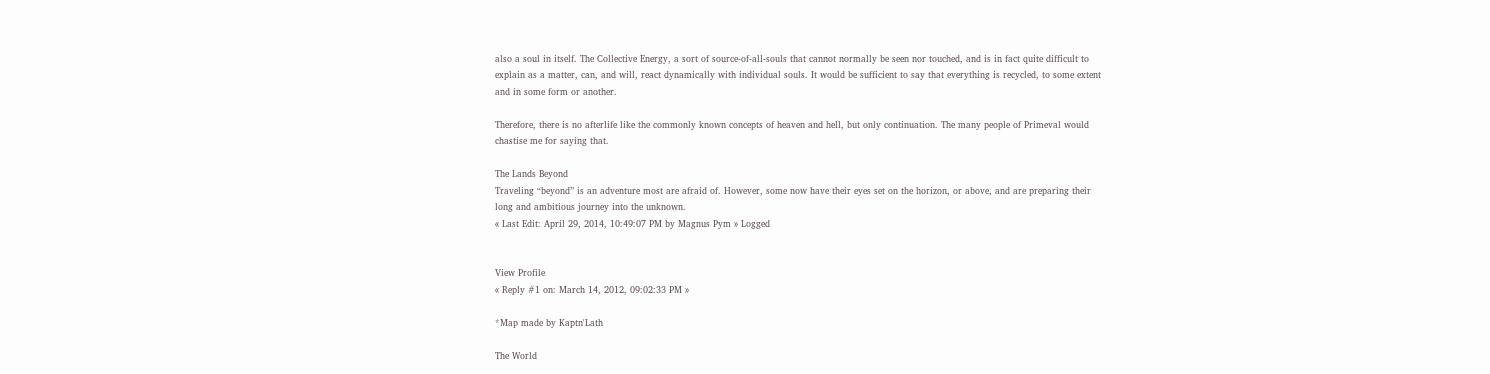also a soul in itself. The Collective Energy, a sort of source-of-all-souls that cannot normally be seen nor touched, and is in fact quite difficult to explain as a matter, can, and will, react dynamically with individual souls. It would be sufficient to say that everything is recycled, to some extent and in some form or another.

Therefore, there is no afterlife like the commonly known concepts of heaven and hell, but only continuation. The many people of Primeval would chastise me for saying that.

The Lands Beyond
Traveling “beyond” is an adventure most are afraid of. However, some now have their eyes set on the horizon, or above, and are preparing their long and ambitious journey into the unknown.
« Last Edit: April 29, 2014, 10:49:07 PM by Magnus Pym » Logged


View Profile
« Reply #1 on: March 14, 2012, 09:02:33 PM »

*Map made by Kaptn'Lath

The World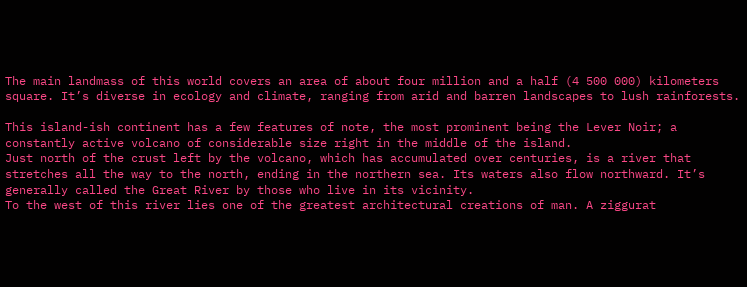The main landmass of this world covers an area of about four million and a half (4 500 000) kilometers square. It’s diverse in ecology and climate, ranging from arid and barren landscapes to lush rainforests.

This island-ish continent has a few features of note, the most prominent being the Lever Noir; a constantly active volcano of considerable size right in the middle of the island.
Just north of the crust left by the volcano, which has accumulated over centuries, is a river that stretches all the way to the north, ending in the northern sea. Its waters also flow northward. It’s generally called the Great River by those who live in its vicinity.
To the west of this river lies one of the greatest architectural creations of man. A ziggurat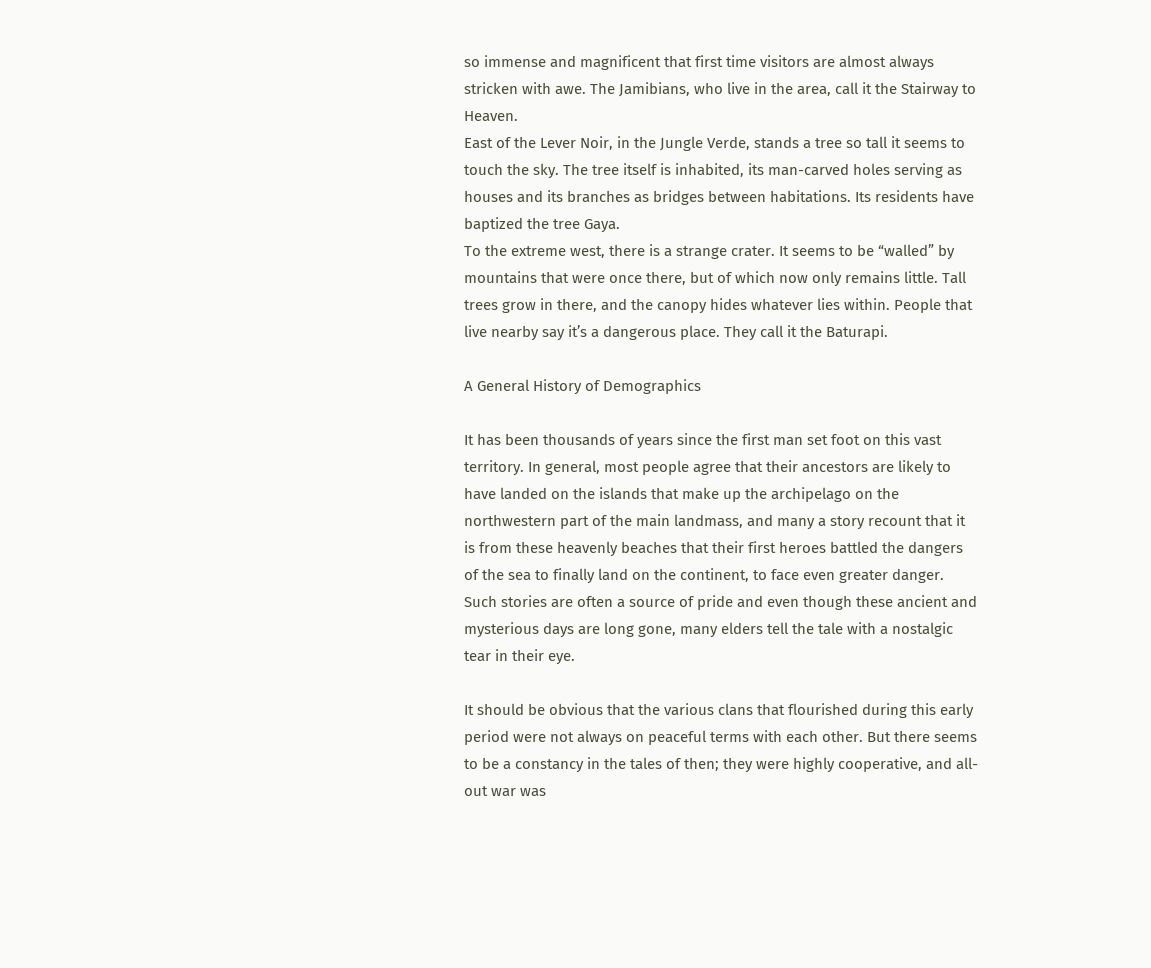so immense and magnificent that first time visitors are almost always stricken with awe. The Jamibians, who live in the area, call it the Stairway to Heaven.
East of the Lever Noir, in the Jungle Verde, stands a tree so tall it seems to touch the sky. The tree itself is inhabited, its man-carved holes serving as houses and its branches as bridges between habitations. Its residents have baptized the tree Gaya.
To the extreme west, there is a strange crater. It seems to be “walled” by mountains that were once there, but of which now only remains little. Tall trees grow in there, and the canopy hides whatever lies within. People that live nearby say it’s a dangerous place. They call it the Baturapi.

A General History of Demographics

It has been thousands of years since the first man set foot on this vast territory. In general, most people agree that their ancestors are likely to have landed on the islands that make up the archipelago on the northwestern part of the main landmass, and many a story recount that it is from these heavenly beaches that their first heroes battled the dangers of the sea to finally land on the continent, to face even greater danger. Such stories are often a source of pride and even though these ancient and mysterious days are long gone, many elders tell the tale with a nostalgic tear in their eye.

It should be obvious that the various clans that flourished during this early period were not always on peaceful terms with each other. But there seems to be a constancy in the tales of then; they were highly cooperative, and all-out war was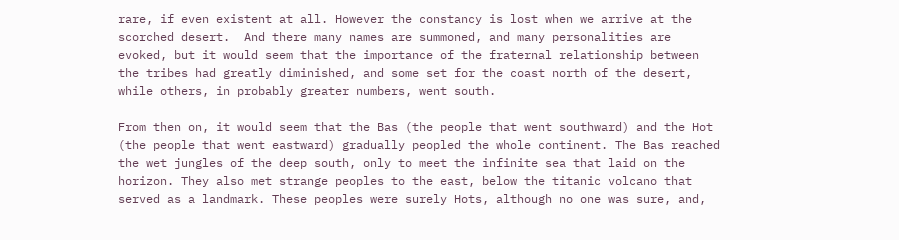rare, if even existent at all. However the constancy is lost when we arrive at the scorched desert.  And there many names are summoned, and many personalities are evoked, but it would seem that the importance of the fraternal relationship between the tribes had greatly diminished, and some set for the coast north of the desert, while others, in probably greater numbers, went south.

From then on, it would seem that the Bas (the people that went southward) and the Hot (the people that went eastward) gradually peopled the whole continent. The Bas reached the wet jungles of the deep south, only to meet the infinite sea that laid on the horizon. They also met strange peoples to the east, below the titanic volcano that served as a landmark. These peoples were surely Hots, although no one was sure, and,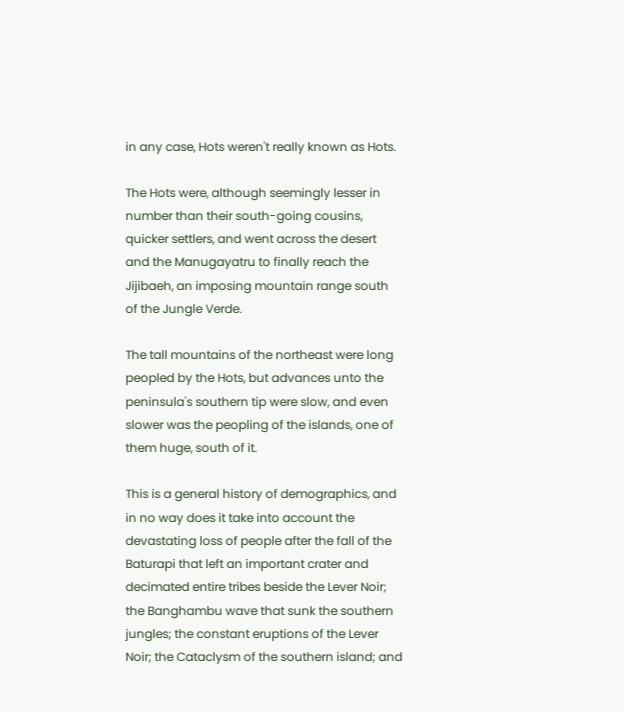in any case, Hots weren't really known as Hots.

The Hots were, although seemingly lesser in number than their south-going cousins, quicker settlers, and went across the desert and the Manugayatru to finally reach the Jijibaeh, an imposing mountain range south of the Jungle Verde.

The tall mountains of the northeast were long peopled by the Hots, but advances unto the peninsula's southern tip were slow, and even slower was the peopling of the islands, one of them huge, south of it.

This is a general history of demographics, and in no way does it take into account the devastating loss of people after the fall of the Baturapi that left an important crater and decimated entire tribes beside the Lever Noir; the Banghambu wave that sunk the southern jungles; the constant eruptions of the Lever Noir; the Cataclysm of the southern island; and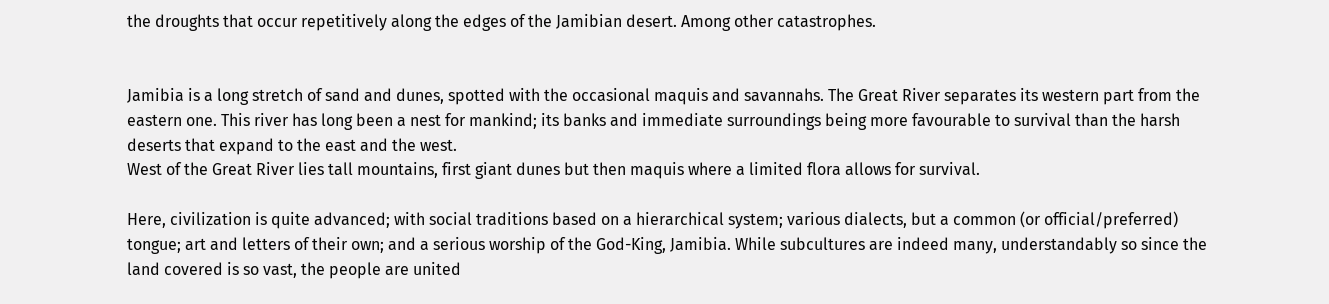the droughts that occur repetitively along the edges of the Jamibian desert. Among other catastrophes.


Jamibia is a long stretch of sand and dunes, spotted with the occasional maquis and savannahs. The Great River separates its western part from the eastern one. This river has long been a nest for mankind; its banks and immediate surroundings being more favourable to survival than the harsh deserts that expand to the east and the west.
West of the Great River lies tall mountains, first giant dunes but then maquis where a limited flora allows for survival.

Here, civilization is quite advanced; with social traditions based on a hierarchical system; various dialects, but a common (or official/preferred) tongue; art and letters of their own; and a serious worship of the God-King, Jamibia. While subcultures are indeed many, understandably so since the land covered is so vast, the people are united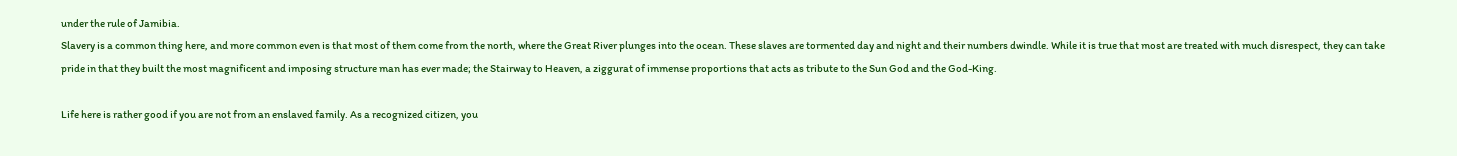under the rule of Jamibia.
Slavery is a common thing here, and more common even is that most of them come from the north, where the Great River plunges into the ocean. These slaves are tormented day and night and their numbers dwindle. While it is true that most are treated with much disrespect, they can take pride in that they built the most magnificent and imposing structure man has ever made; the Stairway to Heaven, a ziggurat of immense proportions that acts as tribute to the Sun God and the God-King.

Life here is rather good if you are not from an enslaved family. As a recognized citizen, you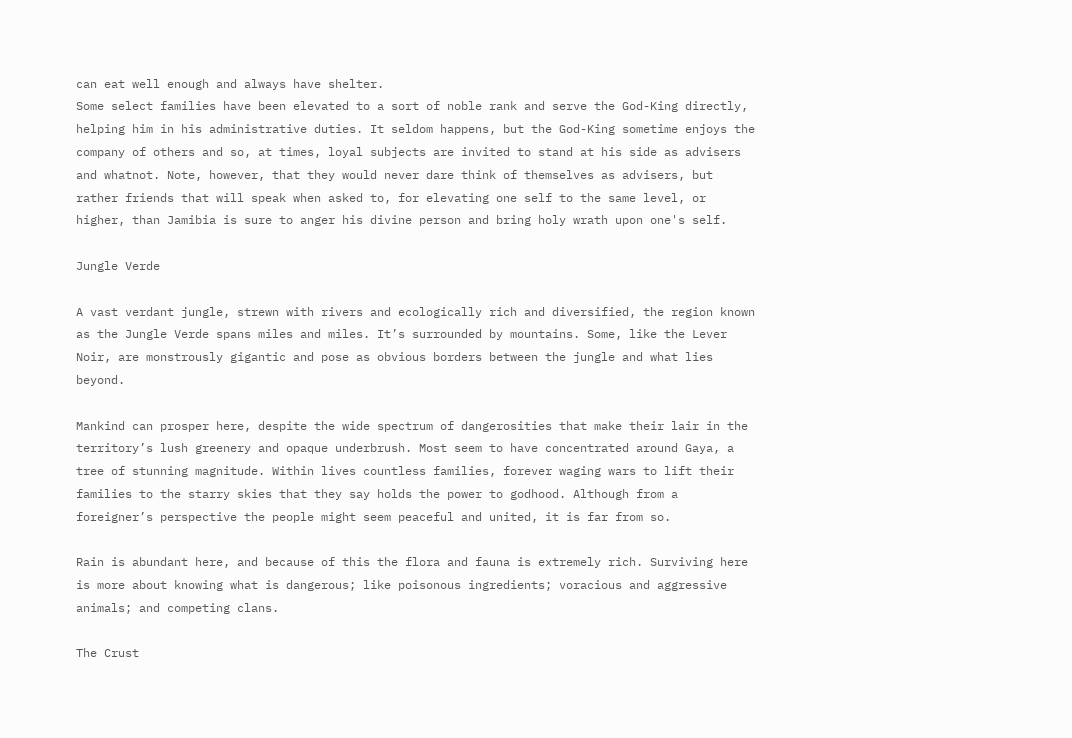can eat well enough and always have shelter.
Some select families have been elevated to a sort of noble rank and serve the God-King directly, helping him in his administrative duties. It seldom happens, but the God-King sometime enjoys the company of others and so, at times, loyal subjects are invited to stand at his side as advisers and whatnot. Note, however, that they would never dare think of themselves as advisers, but rather friends that will speak when asked to, for elevating one self to the same level, or higher, than Jamibia is sure to anger his divine person and bring holy wrath upon one's self.

Jungle Verde

A vast verdant jungle, strewn with rivers and ecologically rich and diversified, the region known as the Jungle Verde spans miles and miles. It’s surrounded by mountains. Some, like the Lever Noir, are monstrously gigantic and pose as obvious borders between the jungle and what lies beyond.

Mankind can prosper here, despite the wide spectrum of dangerosities that make their lair in the territory’s lush greenery and opaque underbrush. Most seem to have concentrated around Gaya, a tree of stunning magnitude. Within lives countless families, forever waging wars to lift their families to the starry skies that they say holds the power to godhood. Although from a foreigner’s perspective the people might seem peaceful and united, it is far from so.

Rain is abundant here, and because of this the flora and fauna is extremely rich. Surviving here is more about knowing what is dangerous; like poisonous ingredients; voracious and aggressive animals; and competing clans.

The Crust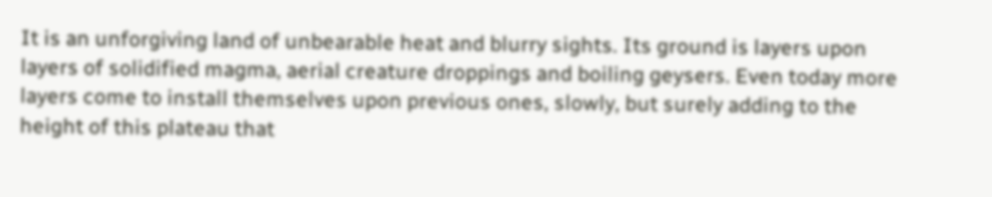It is an unforgiving land of unbearable heat and blurry sights. Its ground is layers upon layers of solidified magma, aerial creature droppings and boiling geysers. Even today more layers come to install themselves upon previous ones, slowly, but surely adding to the height of this plateau that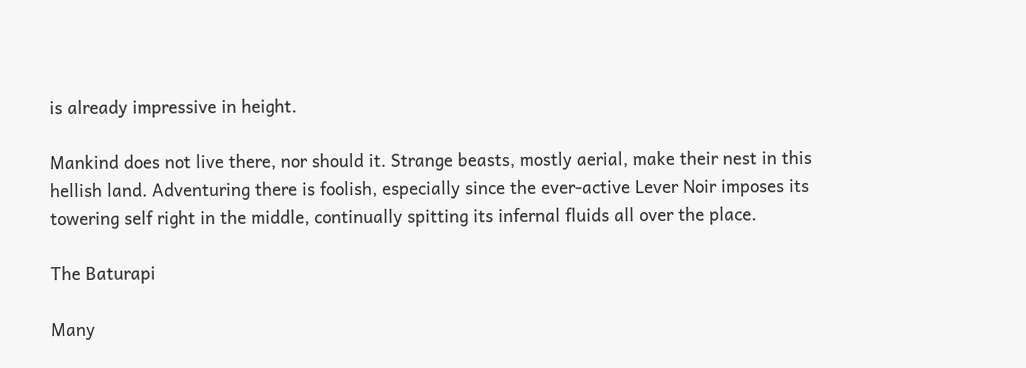is already impressive in height.

Mankind does not live there, nor should it. Strange beasts, mostly aerial, make their nest in this hellish land. Adventuring there is foolish, especially since the ever-active Lever Noir imposes its towering self right in the middle, continually spitting its infernal fluids all over the place.

The Baturapi

Many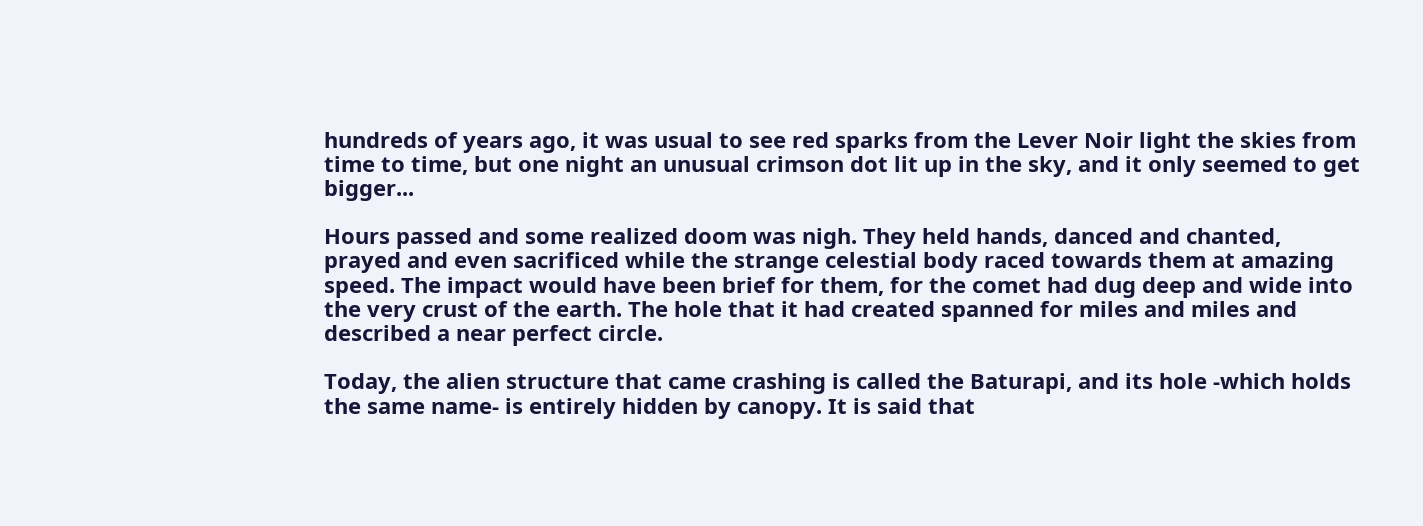hundreds of years ago, it was usual to see red sparks from the Lever Noir light the skies from time to time, but one night an unusual crimson dot lit up in the sky, and it only seemed to get bigger...

Hours passed and some realized doom was nigh. They held hands, danced and chanted, prayed and even sacrificed while the strange celestial body raced towards them at amazing speed. The impact would have been brief for them, for the comet had dug deep and wide into the very crust of the earth. The hole that it had created spanned for miles and miles and described a near perfect circle.

Today, the alien structure that came crashing is called the Baturapi, and its hole -which holds the same name- is entirely hidden by canopy. It is said that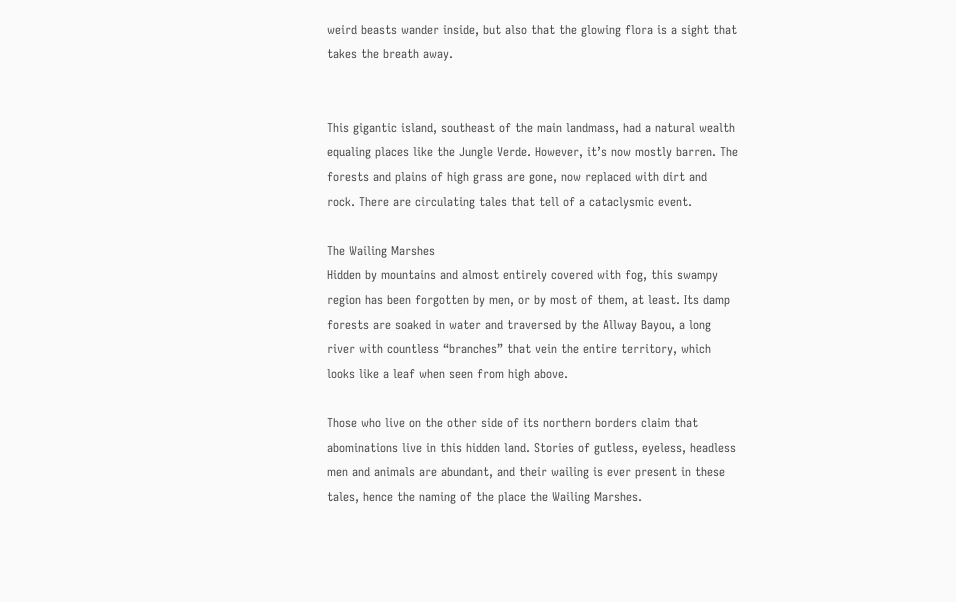weird beasts wander inside, but also that the glowing flora is a sight that takes the breath away.


This gigantic island, southeast of the main landmass, had a natural wealth equaling places like the Jungle Verde. However, it’s now mostly barren. The forests and plains of high grass are gone, now replaced with dirt and rock. There are circulating tales that tell of a cataclysmic event.

The Wailing Marshes
Hidden by mountains and almost entirely covered with fog, this swampy region has been forgotten by men, or by most of them, at least. Its damp forests are soaked in water and traversed by the Allway Bayou, a long river with countless “branches” that vein the entire territory, which looks like a leaf when seen from high above.

Those who live on the other side of its northern borders claim that abominations live in this hidden land. Stories of gutless, eyeless, headless men and animals are abundant, and their wailing is ever present in these tales, hence the naming of the place the Wailing Marshes.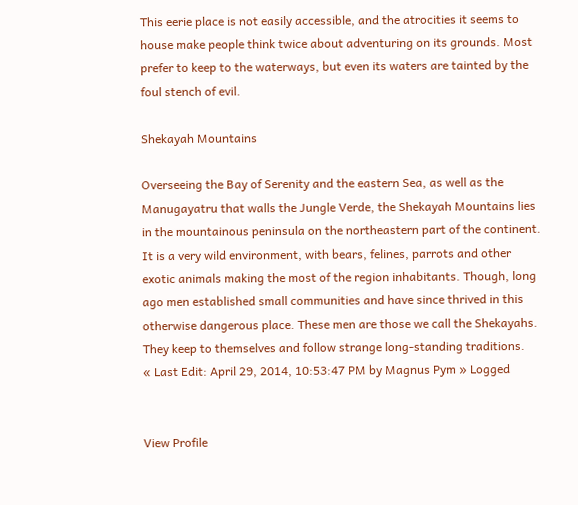This eerie place is not easily accessible, and the atrocities it seems to house make people think twice about adventuring on its grounds. Most prefer to keep to the waterways, but even its waters are tainted by the foul stench of evil.

Shekayah Mountains

Overseeing the Bay of Serenity and the eastern Sea, as well as the Manugayatru that walls the Jungle Verde, the Shekayah Mountains lies in the mountainous peninsula on the northeastern part of the continent. It is a very wild environment, with bears, felines, parrots and other exotic animals making the most of the region inhabitants. Though, long ago men established small communities and have since thrived in this otherwise dangerous place. These men are those we call the Shekayahs. They keep to themselves and follow strange long-standing traditions.
« Last Edit: April 29, 2014, 10:53:47 PM by Magnus Pym » Logged


View Profile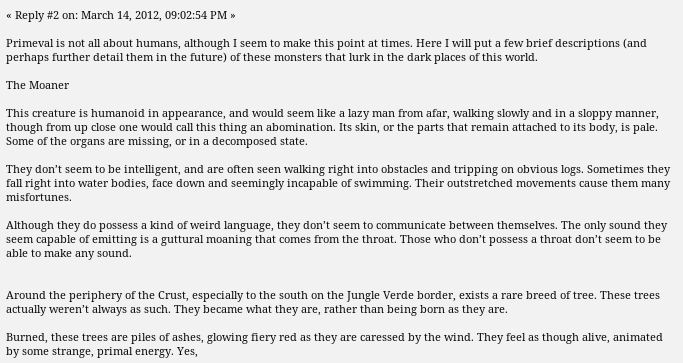« Reply #2 on: March 14, 2012, 09:02:54 PM »

Primeval is not all about humans, although I seem to make this point at times. Here I will put a few brief descriptions (and perhaps further detail them in the future) of these monsters that lurk in the dark places of this world.

The Moaner

This creature is humanoid in appearance, and would seem like a lazy man from afar, walking slowly and in a sloppy manner, though from up close one would call this thing an abomination. Its skin, or the parts that remain attached to its body, is pale. Some of the organs are missing, or in a decomposed state.

They don’t seem to be intelligent, and are often seen walking right into obstacles and tripping on obvious logs. Sometimes they fall right into water bodies, face down and seemingly incapable of swimming. Their outstretched movements cause them many misfortunes.

Although they do possess a kind of weird language, they don’t seem to communicate between themselves. The only sound they seem capable of emitting is a guttural moaning that comes from the throat. Those who don’t possess a throat don’t seem to be able to make any sound.


Around the periphery of the Crust, especially to the south on the Jungle Verde border, exists a rare breed of tree. These trees actually weren’t always as such. They became what they are, rather than being born as they are.

Burned, these trees are piles of ashes, glowing fiery red as they are caressed by the wind. They feel as though alive, animated by some strange, primal energy. Yes,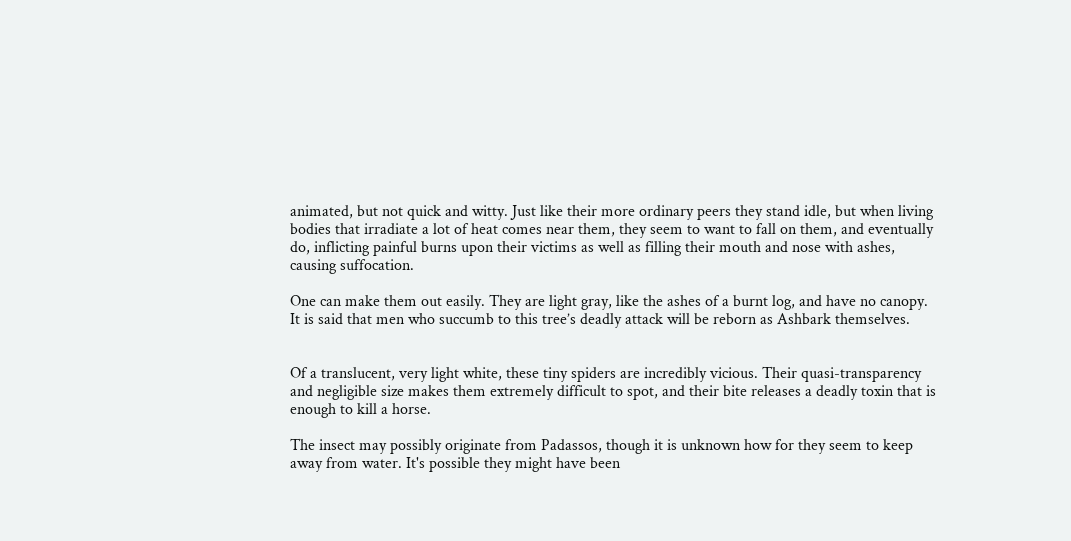animated, but not quick and witty. Just like their more ordinary peers they stand idle, but when living bodies that irradiate a lot of heat comes near them, they seem to want to fall on them, and eventually do, inflicting painful burns upon their victims as well as filling their mouth and nose with ashes, causing suffocation.

One can make them out easily. They are light gray, like the ashes of a burnt log, and have no canopy. It is said that men who succumb to this tree’s deadly attack will be reborn as Ashbark themselves.


Of a translucent, very light white, these tiny spiders are incredibly vicious. Their quasi-transparency and negligible size makes them extremely difficult to spot, and their bite releases a deadly toxin that is enough to kill a horse.

The insect may possibly originate from Padassos, though it is unknown how for they seem to keep away from water. It's possible they might have been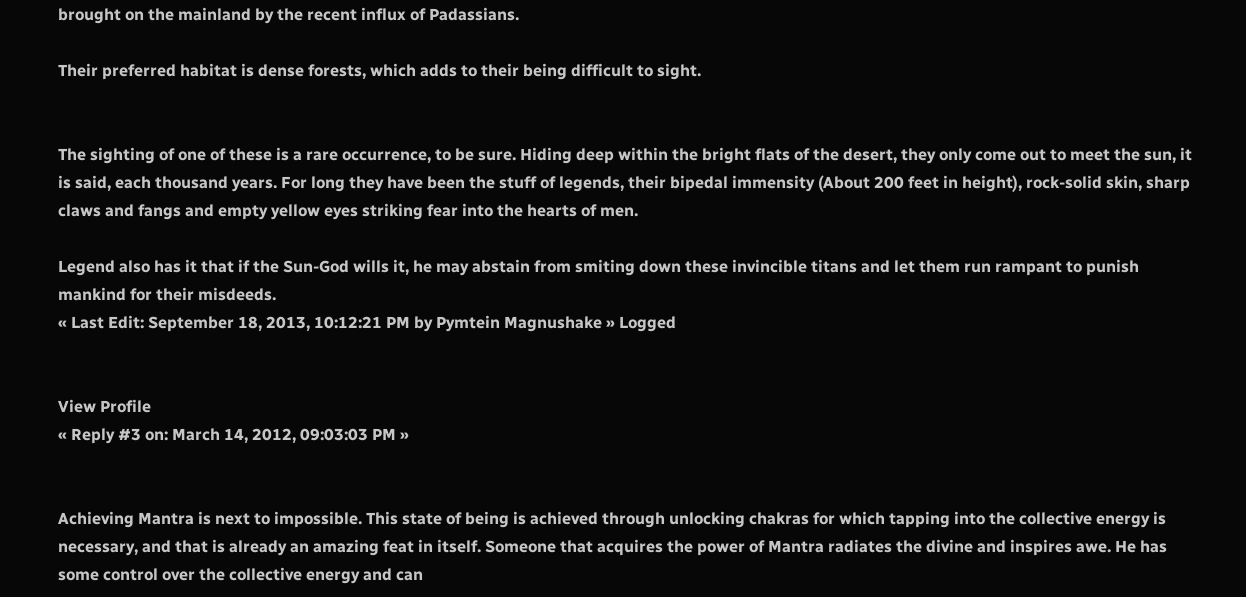brought on the mainland by the recent influx of Padassians.

Their preferred habitat is dense forests, which adds to their being difficult to sight.


The sighting of one of these is a rare occurrence, to be sure. Hiding deep within the bright flats of the desert, they only come out to meet the sun, it is said, each thousand years. For long they have been the stuff of legends, their bipedal immensity (About 200 feet in height), rock-solid skin, sharp claws and fangs and empty yellow eyes striking fear into the hearts of men.

Legend also has it that if the Sun-God wills it, he may abstain from smiting down these invincible titans and let them run rampant to punish mankind for their misdeeds.
« Last Edit: September 18, 2013, 10:12:21 PM by Pymtein Magnushake » Logged


View Profile
« Reply #3 on: March 14, 2012, 09:03:03 PM »


Achieving Mantra is next to impossible. This state of being is achieved through unlocking chakras for which tapping into the collective energy is necessary, and that is already an amazing feat in itself. Someone that acquires the power of Mantra radiates the divine and inspires awe. He has some control over the collective energy and can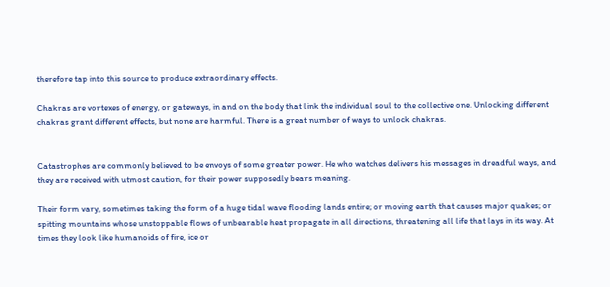therefore tap into this source to produce extraordinary effects.

Chakras are vortexes of energy, or gateways, in and on the body that link the individual soul to the collective one. Unlocking different chakras grant different effects, but none are harmful. There is a great number of ways to unlock chakras.


Catastrophes are commonly believed to be envoys of some greater power. He who watches delivers his messages in dreadful ways, and they are received with utmost caution, for their power supposedly bears meaning.

Their form vary, sometimes taking the form of a huge tidal wave flooding lands entire; or moving earth that causes major quakes; or spitting mountains whose unstoppable flows of unbearable heat propagate in all directions, threatening all life that lays in its way. At times they look like humanoids of fire, ice or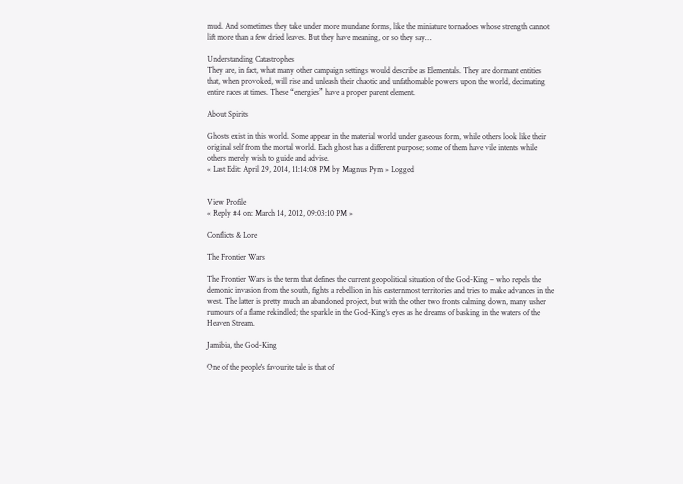mud. And sometimes they take under more mundane forms, like the miniature tornadoes whose strength cannot lift more than a few dried leaves. But they have meaning, or so they say…

Understanding Catastrophes
They are, in fact, what many other campaign settings would describe as Elementals. They are dormant entities that, when provoked, will rise and unleash their chaotic and unfathomable powers upon the world, decimating entire races at times. These “energies” have a proper parent element.

About Spirits

Ghosts exist in this world. Some appear in the material world under gaseous form, while others look like their original self from the mortal world. Each ghost has a different purpose; some of them have vile intents while others merely wish to guide and advise.
« Last Edit: April 29, 2014, 11:14:08 PM by Magnus Pym » Logged


View Profile
« Reply #4 on: March 14, 2012, 09:03:10 PM »

Conflicts & Lore

The Frontier Wars

The Frontier Wars is the term that defines the current geopolitical situation of the God-King – who repels the demonic invasion from the south, fights a rebellion in his easternmost territories and tries to make advances in the west. The latter is pretty much an abandoned project, but with the other two fronts calming down, many usher rumours of a flame rekindled; the sparkle in the God-King's eyes as he dreams of basking in the waters of the Heaven Stream.

Jamibia, the God-King

One of the people's favourite tale is that of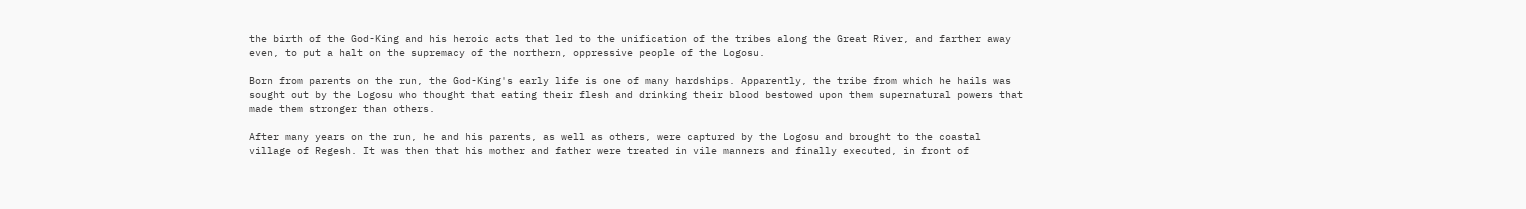the birth of the God-King and his heroic acts that led to the unification of the tribes along the Great River, and farther away even, to put a halt on the supremacy of the northern, oppressive people of the Logosu.

Born from parents on the run, the God-King's early life is one of many hardships. Apparently, the tribe from which he hails was sought out by the Logosu who thought that eating their flesh and drinking their blood bestowed upon them supernatural powers that made them stronger than others.

After many years on the run, he and his parents, as well as others, were captured by the Logosu and brought to the coastal village of Regesh. It was then that his mother and father were treated in vile manners and finally executed, in front of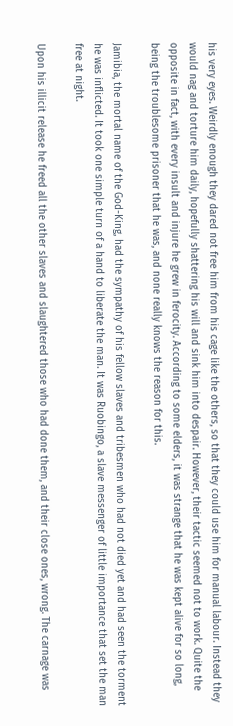his very eyes. Weirdly enough they dared not free him from his cage like the others, so that they could use him for manual labour. Instead they would nag and torture him daily, hopefully shattering his will and sink him into despair. However, their tactic seemed not to work. Quite the opposite in fact, with every insult and injure he grew in ferocity. According to some elders, it was strange that he was kept alive for so long, being the troublesome prisoner that he was, and none really knows the reason for this.

Jamibia, the mortal name of the God-King, had the sympathy of his fellow slaves and tribesmen who had not died yet and had seen the torment he was inflicted. It took one simple turn of a hand to liberate the man. It was Ruobingo, a slave messenger of little importance that set the man free at night.

Upon his illicit release he freed all the other slaves and slaughtered those who had done them, and their close ones, wrong. The carnage was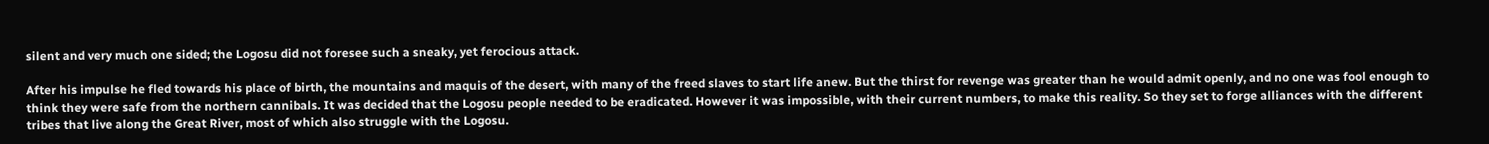silent and very much one sided; the Logosu did not foresee such a sneaky, yet ferocious attack.

After his impulse he fled towards his place of birth, the mountains and maquis of the desert, with many of the freed slaves to start life anew. But the thirst for revenge was greater than he would admit openly, and no one was fool enough to think they were safe from the northern cannibals. It was decided that the Logosu people needed to be eradicated. However it was impossible, with their current numbers, to make this reality. So they set to forge alliances with the different tribes that live along the Great River, most of which also struggle with the Logosu.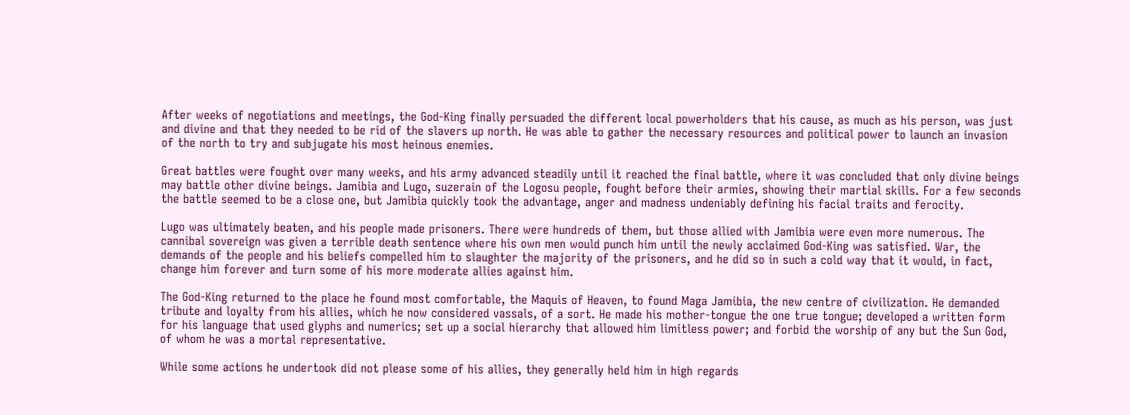After weeks of negotiations and meetings, the God-King finally persuaded the different local powerholders that his cause, as much as his person, was just and divine and that they needed to be rid of the slavers up north. He was able to gather the necessary resources and political power to launch an invasion of the north to try and subjugate his most heinous enemies.

Great battles were fought over many weeks, and his army advanced steadily until it reached the final battle, where it was concluded that only divine beings may battle other divine beings. Jamibia and Lugo, suzerain of the Logosu people, fought before their armies, showing their martial skills. For a few seconds the battle seemed to be a close one, but Jamibia quickly took the advantage, anger and madness undeniably defining his facial traits and ferocity.

Lugo was ultimately beaten, and his people made prisoners. There were hundreds of them, but those allied with Jamibia were even more numerous. The cannibal sovereign was given a terrible death sentence where his own men would punch him until the newly acclaimed God-King was satisfied. War, the demands of the people and his beliefs compelled him to slaughter the majority of the prisoners, and he did so in such a cold way that it would, in fact, change him forever and turn some of his more moderate allies against him.

The God-King returned to the place he found most comfortable, the Maquis of Heaven, to found Maga Jamibia, the new centre of civilization. He demanded tribute and loyalty from his allies, which he now considered vassals, of a sort. He made his mother-tongue the one true tongue; developed a written form for his language that used glyphs and numerics; set up a social hierarchy that allowed him limitless power; and forbid the worship of any but the Sun God, of whom he was a mortal representative.

While some actions he undertook did not please some of his allies, they generally held him in high regards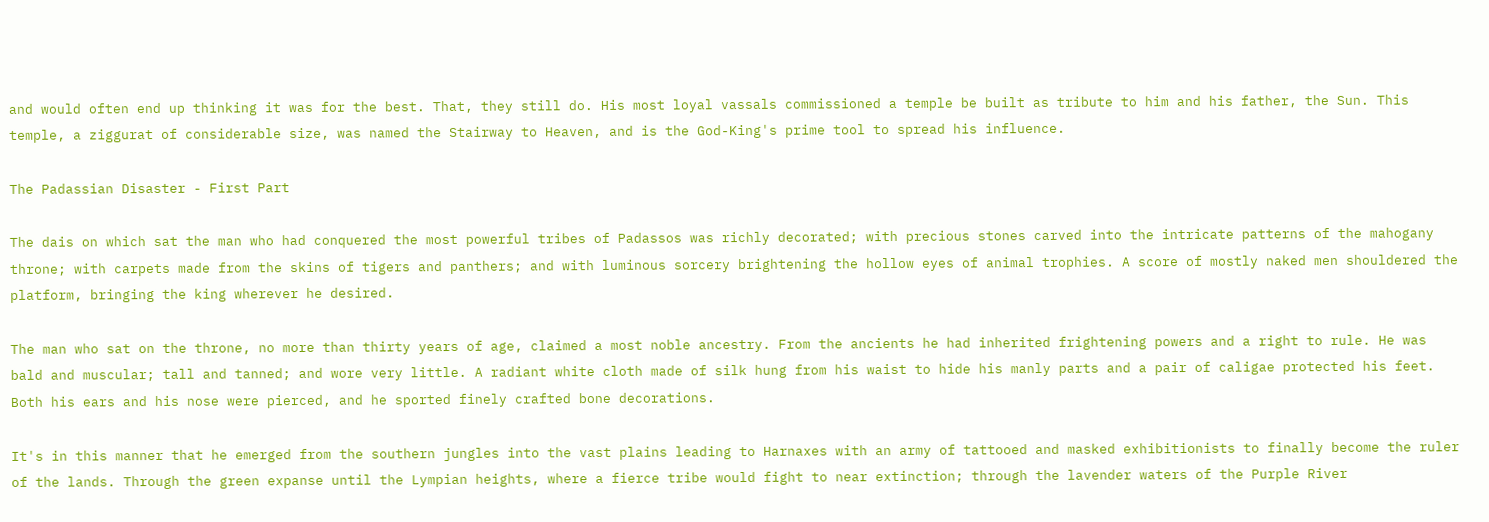and would often end up thinking it was for the best. That, they still do. His most loyal vassals commissioned a temple be built as tribute to him and his father, the Sun. This temple, a ziggurat of considerable size, was named the Stairway to Heaven, and is the God-King's prime tool to spread his influence.

The Padassian Disaster - First Part

The dais on which sat the man who had conquered the most powerful tribes of Padassos was richly decorated; with precious stones carved into the intricate patterns of the mahogany throne; with carpets made from the skins of tigers and panthers; and with luminous sorcery brightening the hollow eyes of animal trophies. A score of mostly naked men shouldered the platform, bringing the king wherever he desired.

The man who sat on the throne, no more than thirty years of age, claimed a most noble ancestry. From the ancients he had inherited frightening powers and a right to rule. He was bald and muscular; tall and tanned; and wore very little. A radiant white cloth made of silk hung from his waist to hide his manly parts and a pair of caligae protected his feet. Both his ears and his nose were pierced, and he sported finely crafted bone decorations.

It's in this manner that he emerged from the southern jungles into the vast plains leading to Harnaxes with an army of tattooed and masked exhibitionists to finally become the ruler of the lands. Through the green expanse until the Lympian heights, where a fierce tribe would fight to near extinction; through the lavender waters of the Purple River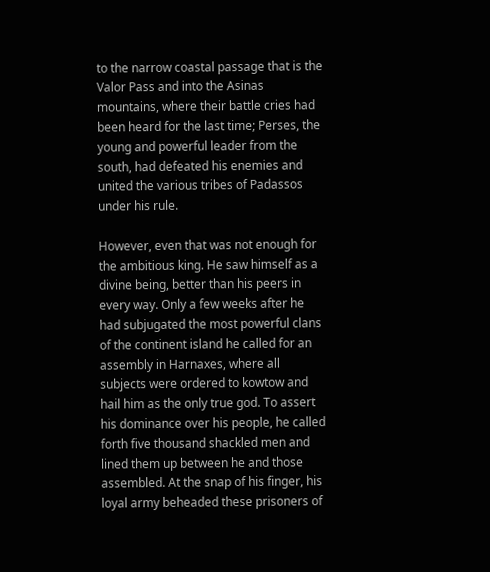to the narrow coastal passage that is the Valor Pass and into the Asinas mountains, where their battle cries had been heard for the last time; Perses, the young and powerful leader from the south, had defeated his enemies and united the various tribes of Padassos under his rule.

However, even that was not enough for the ambitious king. He saw himself as a divine being, better than his peers in every way. Only a few weeks after he had subjugated the most powerful clans of the continent island he called for an assembly in Harnaxes, where all subjects were ordered to kowtow and hail him as the only true god. To assert his dominance over his people, he called forth five thousand shackled men and lined them up between he and those assembled. At the snap of his finger, his loyal army beheaded these prisoners of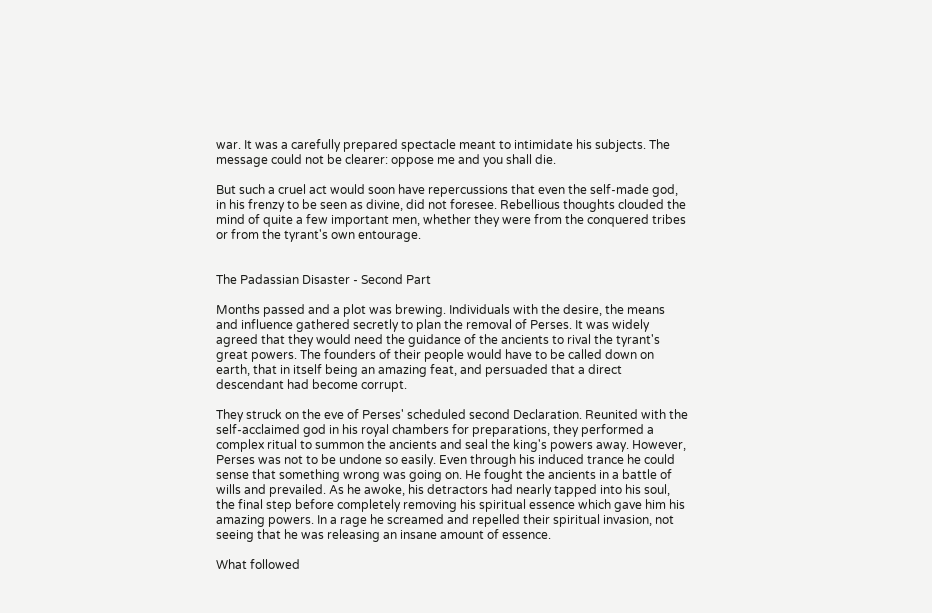war. It was a carefully prepared spectacle meant to intimidate his subjects. The message could not be clearer: oppose me and you shall die.

But such a cruel act would soon have repercussions that even the self-made god, in his frenzy to be seen as divine, did not foresee. Rebellious thoughts clouded the mind of quite a few important men, whether they were from the conquered tribes or from the tyrant's own entourage.


The Padassian Disaster - Second Part

Months passed and a plot was brewing. Individuals with the desire, the means and influence gathered secretly to plan the removal of Perses. It was widely agreed that they would need the guidance of the ancients to rival the tyrant's great powers. The founders of their people would have to be called down on earth, that in itself being an amazing feat, and persuaded that a direct descendant had become corrupt.

They struck on the eve of Perses' scheduled second Declaration. Reunited with the self-acclaimed god in his royal chambers for preparations, they performed a complex ritual to summon the ancients and seal the king's powers away. However, Perses was not to be undone so easily. Even through his induced trance he could sense that something wrong was going on. He fought the ancients in a battle of wills and prevailed. As he awoke, his detractors had nearly tapped into his soul, the final step before completely removing his spiritual essence which gave him his amazing powers. In a rage he screamed and repelled their spiritual invasion, not seeing that he was releasing an insane amount of essence.

What followed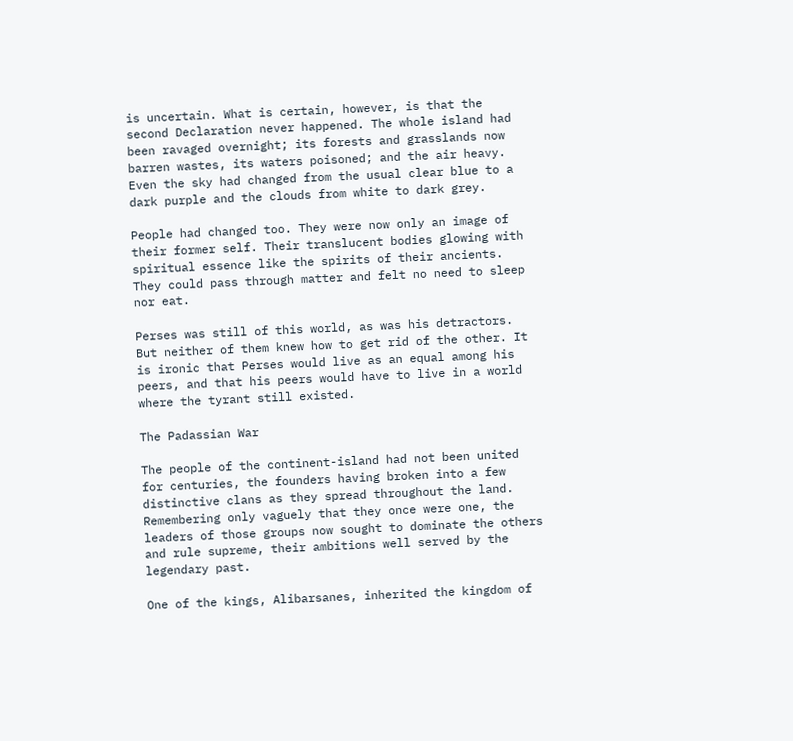is uncertain. What is certain, however, is that the second Declaration never happened. The whole island had been ravaged overnight; its forests and grasslands now barren wastes, its waters poisoned; and the air heavy. Even the sky had changed from the usual clear blue to a dark purple and the clouds from white to dark grey.

People had changed too. They were now only an image of their former self. Their translucent bodies glowing with spiritual essence like the spirits of their ancients. They could pass through matter and felt no need to sleep nor eat.

Perses was still of this world, as was his detractors. But neither of them knew how to get rid of the other. It is ironic that Perses would live as an equal among his peers, and that his peers would have to live in a world where the tyrant still existed.

The Padassian War

The people of the continent-island had not been united for centuries, the founders having broken into a few distinctive clans as they spread throughout the land. Remembering only vaguely that they once were one, the leaders of those groups now sought to dominate the others and rule supreme, their ambitions well served by the legendary past.

One of the kings, Alibarsanes, inherited the kingdom of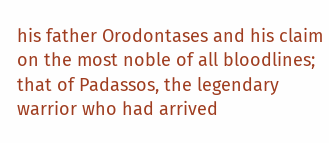his father Orodontases and his claim on the most noble of all bloodlines; that of Padassos, the legendary warrior who had arrived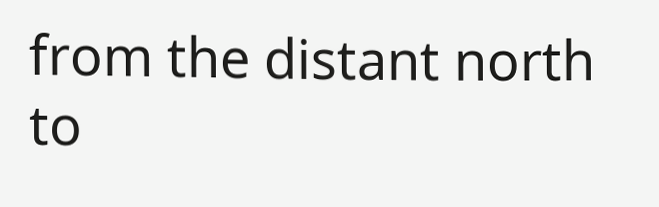from the distant north to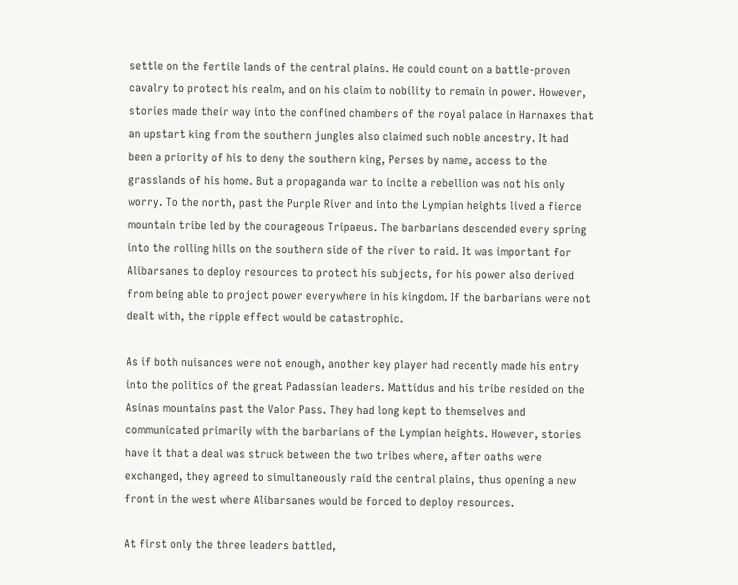settle on the fertile lands of the central plains. He could count on a battle-proven cavalry to protect his realm, and on his claim to nobility to remain in power. However, stories made their way into the confined chambers of the royal palace in Harnaxes that an upstart king from the southern jungles also claimed such noble ancestry. It had been a priority of his to deny the southern king, Perses by name, access to the grasslands of his home. But a propaganda war to incite a rebellion was not his only worry. To the north, past the Purple River and into the Lympian heights lived a fierce mountain tribe led by the courageous Tripaeus. The barbarians descended every spring into the rolling hills on the southern side of the river to raid. It was important for Alibarsanes to deploy resources to protect his subjects, for his power also derived from being able to project power everywhere in his kingdom. If the barbarians were not dealt with, the ripple effect would be catastrophic.

As if both nuisances were not enough, another key player had recently made his entry into the politics of the great Padassian leaders. Mattidus and his tribe resided on the Asinas mountains past the Valor Pass. They had long kept to themselves and communicated primarily with the barbarians of the Lympian heights. However, stories have it that a deal was struck between the two tribes where, after oaths were exchanged, they agreed to simultaneously raid the central plains, thus opening a new front in the west where Alibarsanes would be forced to deploy resources.

At first only the three leaders battled,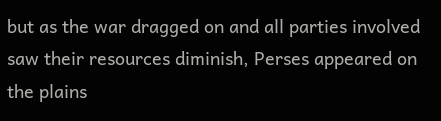but as the war dragged on and all parties involved saw their resources diminish, Perses appeared on the plains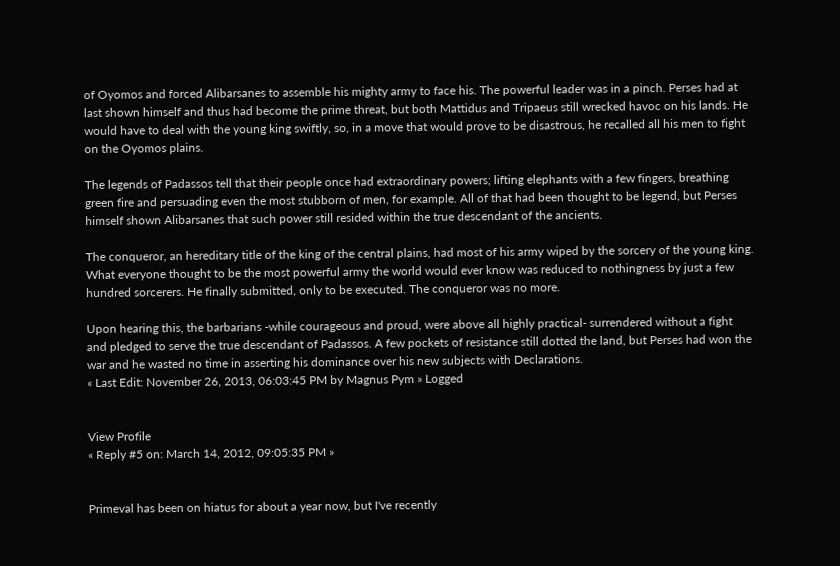of Oyomos and forced Alibarsanes to assemble his mighty army to face his. The powerful leader was in a pinch. Perses had at last shown himself and thus had become the prime threat, but both Mattidus and Tripaeus still wrecked havoc on his lands. He would have to deal with the young king swiftly, so, in a move that would prove to be disastrous, he recalled all his men to fight on the Oyomos plains.

The legends of Padassos tell that their people once had extraordinary powers; lifting elephants with a few fingers, breathing green fire and persuading even the most stubborn of men, for example. All of that had been thought to be legend, but Perses himself shown Alibarsanes that such power still resided within the true descendant of the ancients.

The conqueror, an hereditary title of the king of the central plains, had most of his army wiped by the sorcery of the young king. What everyone thought to be the most powerful army the world would ever know was reduced to nothingness by just a few hundred sorcerers. He finally submitted, only to be executed. The conqueror was no more.

Upon hearing this, the barbarians -while courageous and proud, were above all highly practical- surrendered without a fight and pledged to serve the true descendant of Padassos. A few pockets of resistance still dotted the land, but Perses had won the war and he wasted no time in asserting his dominance over his new subjects with Declarations.
« Last Edit: November 26, 2013, 06:03:45 PM by Magnus Pym » Logged


View Profile
« Reply #5 on: March 14, 2012, 09:05:35 PM »


Primeval has been on hiatus for about a year now, but I've recently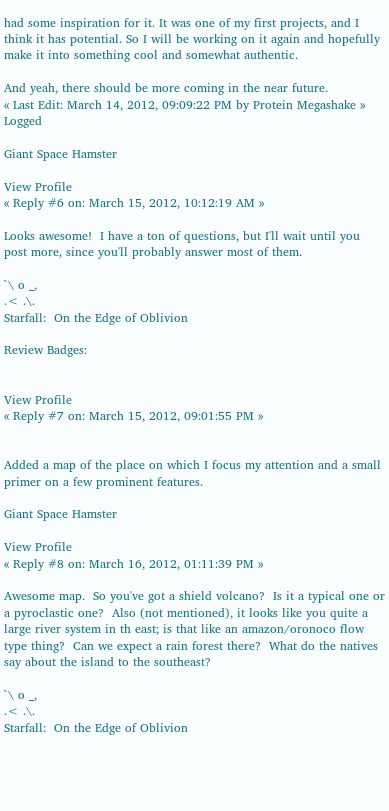had some inspiration for it. It was one of my first projects, and I think it has potential. So I will be working on it again and hopefully make it into something cool and somewhat authentic.

And yeah, there should be more coming in the near future.
« Last Edit: March 14, 2012, 09:09:22 PM by Protein Megashake » Logged

Giant Space Hamster

View Profile
« Reply #6 on: March 15, 2012, 10:12:19 AM »

Looks awesome!  I have a ton of questions, but I'll wait until you post more, since you'll probably answer most of them.

`\ o _,
.< .\.
Starfall:  On the Edge of Oblivion

Review Badges:


View Profile
« Reply #7 on: March 15, 2012, 09:01:55 PM »


Added a map of the place on which I focus my attention and a small primer on a few prominent features.

Giant Space Hamster

View Profile
« Reply #8 on: March 16, 2012, 01:11:39 PM »

Awesome map.  So you've got a shield volcano?  Is it a typical one or a pyroclastic one?  Also (not mentioned), it looks like you quite a large river system in th east; is that like an amazon/oronoco flow type thing?  Can we expect a rain forest there?  What do the natives say about the island to the southeast?

`\ o _,
.< .\.
Starfall:  On the Edge of Oblivion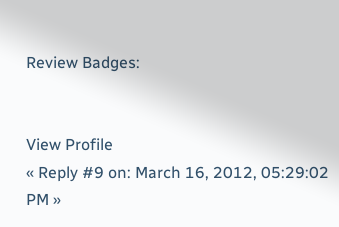Review Badges:


View Profile
« Reply #9 on: March 16, 2012, 05:29:02 PM »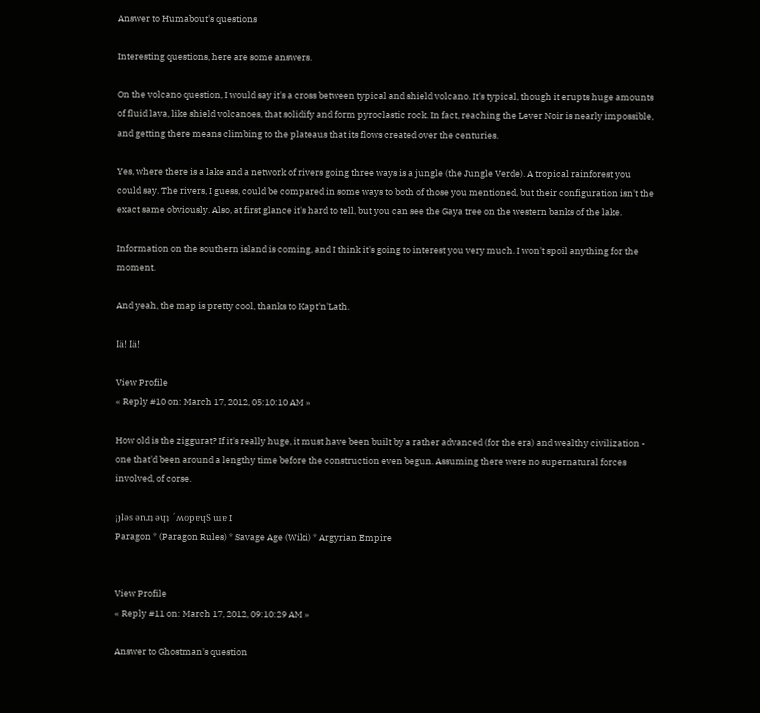Answer to Humabout's questions

Interesting questions, here are some answers.

On the volcano question, I would say it's a cross between typical and shield volcano. It's typical, though it erupts huge amounts of fluid lava, like shield volcanoes, that solidify and form pyroclastic rock. In fact, reaching the Lever Noir is nearly impossible, and getting there means climbing to the plateaus that its flows created over the centuries.

Yes, where there is a lake and a network of rivers going three ways is a jungle (the Jungle Verde). A tropical rainforest you could say. The rivers, I guess, could be compared in some ways to both of those you mentioned, but their configuration isn't the exact same obviously. Also, at first glance it's hard to tell, but you can see the Gaya tree on the western banks of the lake.

Information on the southern island is coming, and I think it's going to interest you very much. I won't spoil anything for the moment.

And yeah, the map is pretty cool, thanks to Kapt'n'Lath.

Iä! Iä!

View Profile
« Reply #10 on: March 17, 2012, 05:10:10 AM »

How old is the ziggurat? If it's really huge, it must have been built by a rather advanced (for the era) and wealthy civilization - one that'd been around a lengthy time before the construction even begun. Assuming there were no supernatural forces involved, of corse.

¡ɟlǝs ǝnɹʇ ǝɥʇ ´ʍopɐɥS ɯɐ I
Paragon * (Paragon Rules) * Savage Age (Wiki) * Argyrian Empire


View Profile
« Reply #11 on: March 17, 2012, 09:10:29 AM »

Answer to Ghostman's question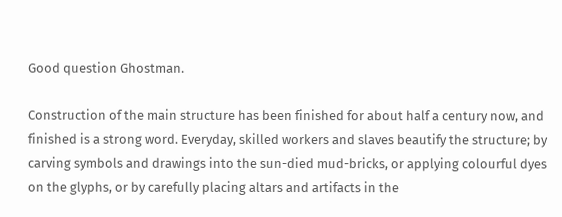Good question Ghostman.

Construction of the main structure has been finished for about half a century now, and finished is a strong word. Everyday, skilled workers and slaves beautify the structure; by carving symbols and drawings into the sun-died mud-bricks, or applying colourful dyes on the glyphs, or by carefully placing altars and artifacts in the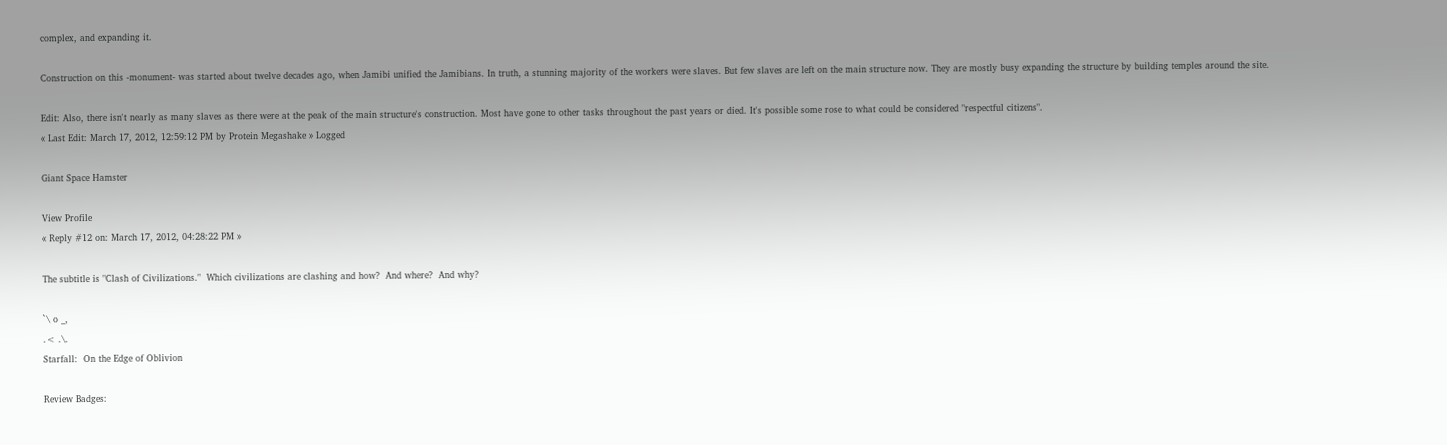complex, and expanding it.

Construction on this -monument- was started about twelve decades ago, when Jamibi unified the Jamibians. In truth, a stunning majority of the workers were slaves. But few slaves are left on the main structure now. They are mostly busy expanding the structure by building temples around the site.

Edit: Also, there isn't nearly as many slaves as there were at the peak of the main structure's construction. Most have gone to other tasks throughout the past years or died. It's possible some rose to what could be considered "respectful citizens".
« Last Edit: March 17, 2012, 12:59:12 PM by Protein Megashake » Logged

Giant Space Hamster

View Profile
« Reply #12 on: March 17, 2012, 04:28:22 PM »

The subtitle is "Clash of Civilizations."  Which civilizations are clashing and how?  And where?  And why?

`\ o _,
.< .\.
Starfall:  On the Edge of Oblivion

Review Badges: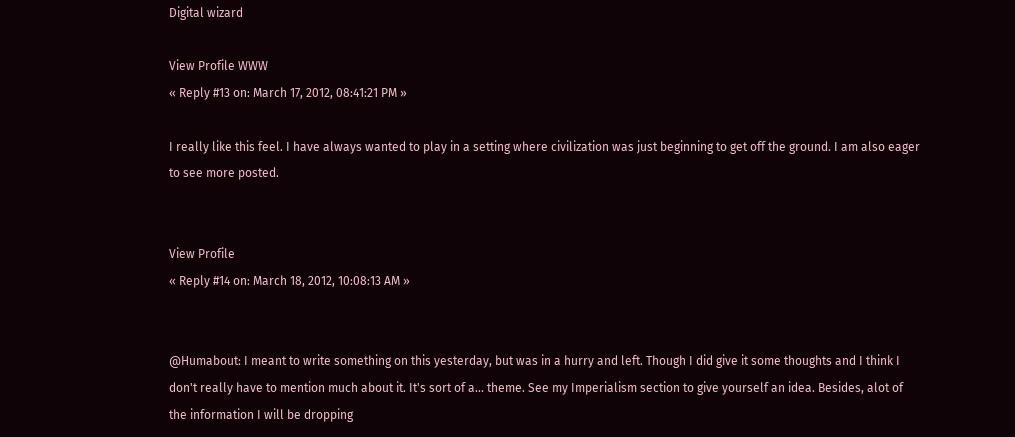Digital wizard

View Profile WWW
« Reply #13 on: March 17, 2012, 08:41:21 PM »

I really like this feel. I have always wanted to play in a setting where civilization was just beginning to get off the ground. I am also eager to see more posted.


View Profile
« Reply #14 on: March 18, 2012, 10:08:13 AM »


@Humabout: I meant to write something on this yesterday, but was in a hurry and left. Though I did give it some thoughts and I think I don't really have to mention much about it. It's sort of a... theme. See my Imperialism section to give yourself an idea. Besides, alot of the information I will be dropping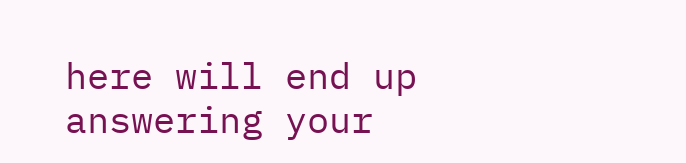here will end up answering your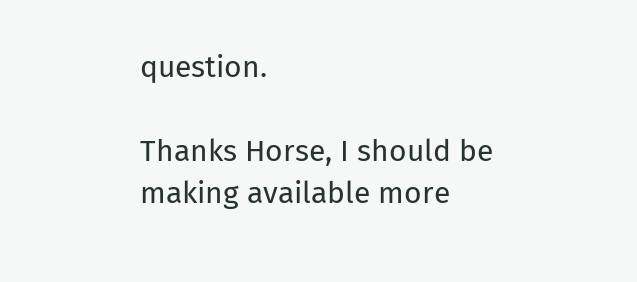question.

Thanks Horse, I should be making available more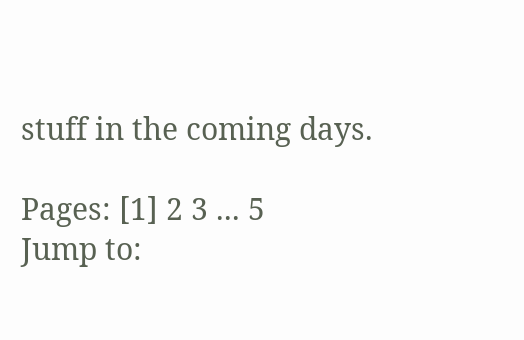stuff in the coming days.

Pages: [1] 2 3 ... 5
Jump to: